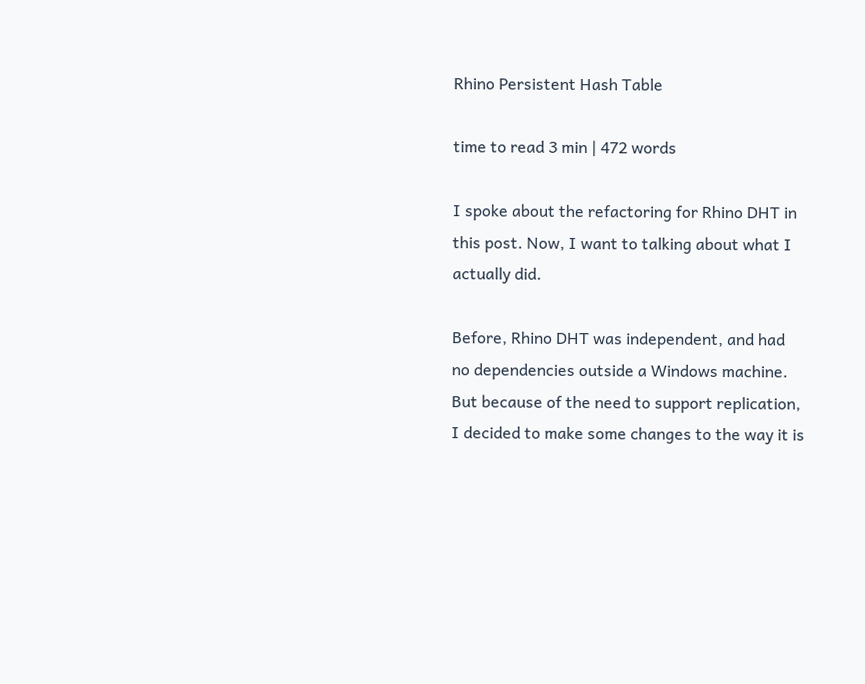Rhino Persistent Hash Table

time to read 3 min | 472 words

I spoke about the refactoring for Rhino DHT in this post. Now, I want to talking about what I actually did.

Before, Rhino DHT was independent, and had no dependencies outside a Windows machine. But because of the need to support replication, I decided to make some changes to the way it is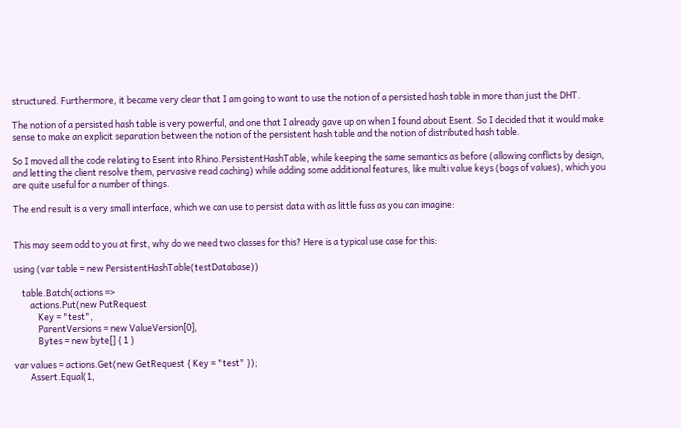structured. Furthermore, it became very clear that I am going to want to use the notion of a persisted hash table in more than just the DHT.

The notion of a persisted hash table is very powerful, and one that I already gave up on when I found about Esent. So I decided that it would make sense to make an explicit separation between the notion of the persistent hash table and the notion of distributed hash table.

So I moved all the code relating to Esent into Rhino.PersistentHashTable, while keeping the same semantics as before (allowing conflicts by design, and letting the client resolve them, pervasive read caching) while adding some additional features, like multi value keys (bags of values), which you are quite useful for a number of things.

The end result is a very small interface, which we can use to persist data with as little fuss as you can imagine:


This may seem odd to you at first, why do we need two classes for this? Here is a typical use case for this:

using (var table = new PersistentHashTable(testDatabase))

    table.Batch(actions =>
        actions.Put(new PutRequest
            Key = "test",
            ParentVersions = new ValueVersion[0],
            Bytes = new byte[] { 1 }

var values = actions.Get(new GetRequest { Key = "test" });
        Assert.Equal(1,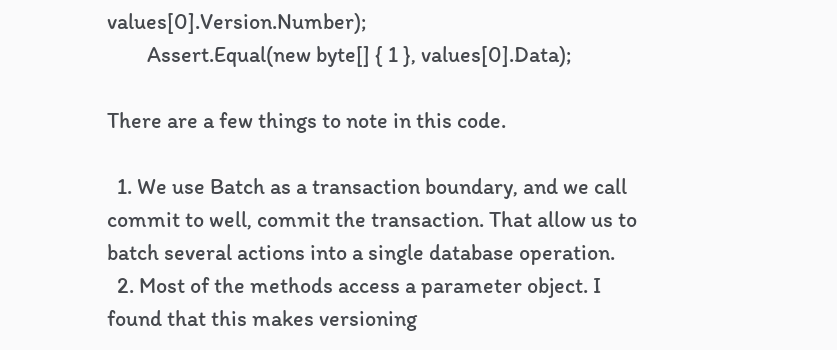values[0].Version.Number);
        Assert.Equal(new byte[] { 1 }, values[0].Data);

There are a few things to note in this code.

  1. We use Batch as a transaction boundary, and we call commit to well, commit the transaction. That allow us to batch several actions into a single database operation.
  2. Most of the methods access a parameter object. I found that this makes versioning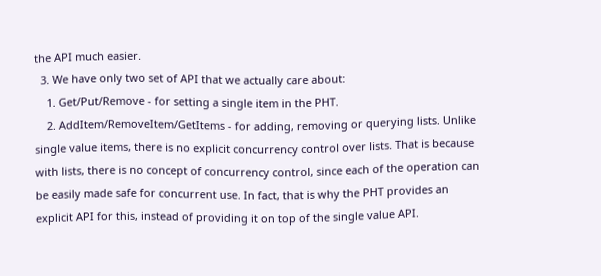the API much easier.
  3. We have only two set of API that we actually care about:
    1. Get/Put/Remove - for setting a single item in the PHT.
    2. AddItem/RemoveItem/GetItems - for adding, removing or querying lists. Unlike single value items, there is no explicit concurrency control over lists. That is because with lists, there is no concept of concurrency control, since each of the operation can be easily made safe for concurrent use. In fact, that is why the PHT provides an explicit API for this, instead of providing it on top of the single value API.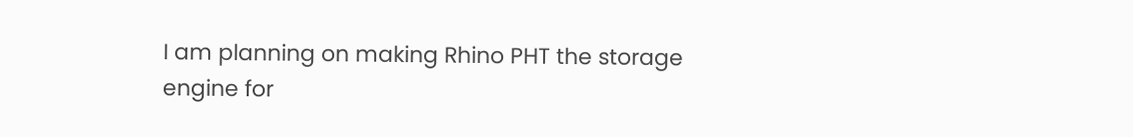I am planning on making Rhino PHT the storage engine for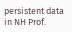persistent data in NH Prof.